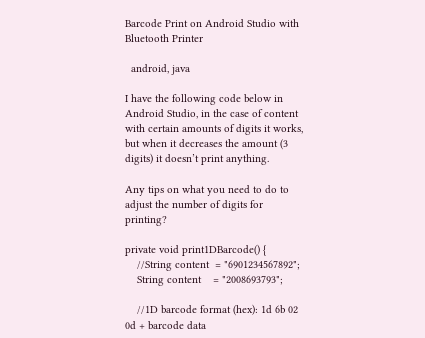Barcode Print on Android Studio with Bluetooth Printer

  android, java

I have the following code below in Android Studio, in the case of content with certain amounts of digits it works, but when it decreases the amount (3 digits) it doesn’t print anything.

Any tips on what you need to do to adjust the number of digits for printing?

private void print1DBarcode() {
    //String content  = "6901234567892";
    String content    = "2008693793";

    //1D barcode format (hex): 1d 6b 02 0d + barcode data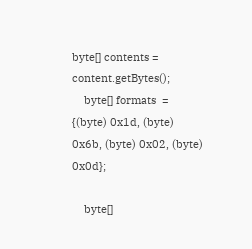byte[] contents = content.getBytes();
    byte[] formats  = {(byte) 0x1d, (byte) 0x6b, (byte) 0x02, (byte) 0x0d};

    byte[]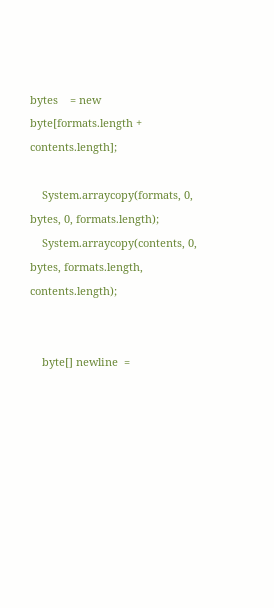bytes    = new byte[formats.length + contents.length];

    System.arraycopy(formats, 0, bytes, 0, formats.length);
    System.arraycopy(contents, 0, bytes, formats.length, contents.length);


    byte[] newline  =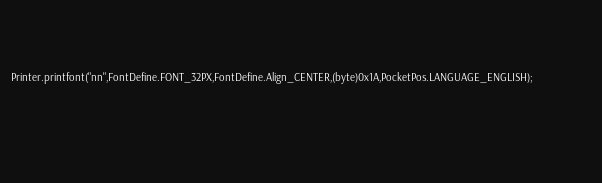Printer.printfont("nn",FontDefine.FONT_32PX,FontDefine.Align_CENTER,(byte)0x1A,PocketPos.LANGUAGE_ENGLISH);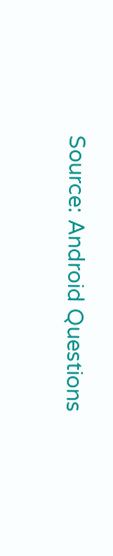Source: Android Questions